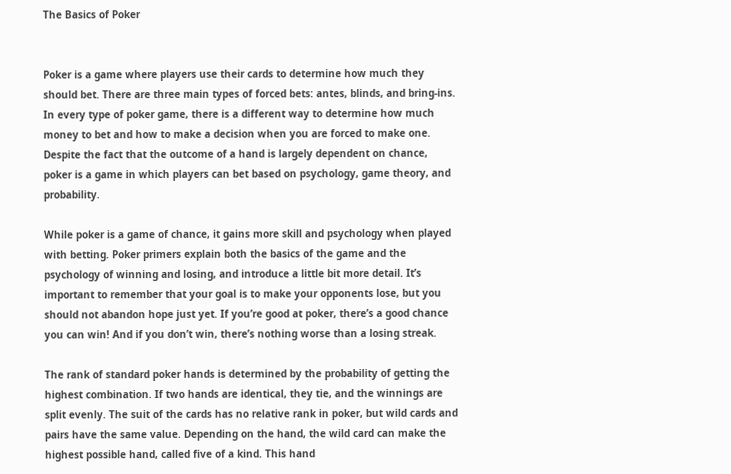The Basics of Poker


Poker is a game where players use their cards to determine how much they should bet. There are three main types of forced bets: antes, blinds, and bring-ins. In every type of poker game, there is a different way to determine how much money to bet and how to make a decision when you are forced to make one. Despite the fact that the outcome of a hand is largely dependent on chance, poker is a game in which players can bet based on psychology, game theory, and probability.

While poker is a game of chance, it gains more skill and psychology when played with betting. Poker primers explain both the basics of the game and the psychology of winning and losing, and introduce a little bit more detail. It’s important to remember that your goal is to make your opponents lose, but you should not abandon hope just yet. If you’re good at poker, there’s a good chance you can win! And if you don’t win, there’s nothing worse than a losing streak.

The rank of standard poker hands is determined by the probability of getting the highest combination. If two hands are identical, they tie, and the winnings are split evenly. The suit of the cards has no relative rank in poker, but wild cards and pairs have the same value. Depending on the hand, the wild card can make the highest possible hand, called five of a kind. This hand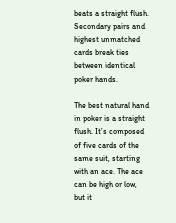beats a straight flush. Secondary pairs and highest unmatched cards break ties between identical poker hands.

The best natural hand in poker is a straight flush. It’s composed of five cards of the same suit, starting with an ace. The ace can be high or low, but it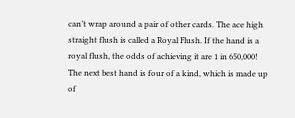can’t wrap around a pair of other cards. The ace high straight flush is called a Royal Flush. If the hand is a royal flush, the odds of achieving it are 1 in 650,000! The next best hand is four of a kind, which is made up of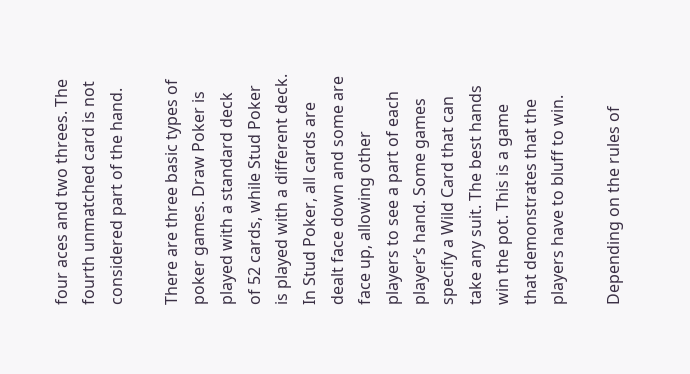four aces and two threes. The fourth unmatched card is not considered part of the hand.

There are three basic types of poker games. Draw Poker is played with a standard deck of 52 cards, while Stud Poker is played with a different deck. In Stud Poker, all cards are dealt face down and some are face up, allowing other players to see a part of each player’s hand. Some games specify a Wild Card that can take any suit. The best hands win the pot. This is a game that demonstrates that the players have to bluff to win.

Depending on the rules of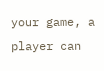your game, a player can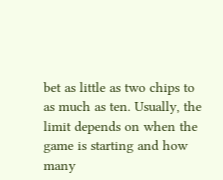bet as little as two chips to as much as ten. Usually, the limit depends on when the game is starting and how many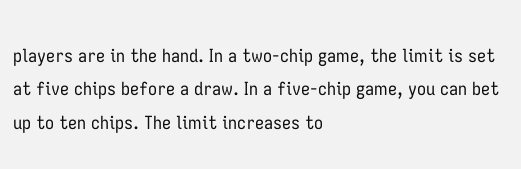players are in the hand. In a two-chip game, the limit is set at five chips before a draw. In a five-chip game, you can bet up to ten chips. The limit increases to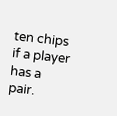ten chips if a player has a pair.